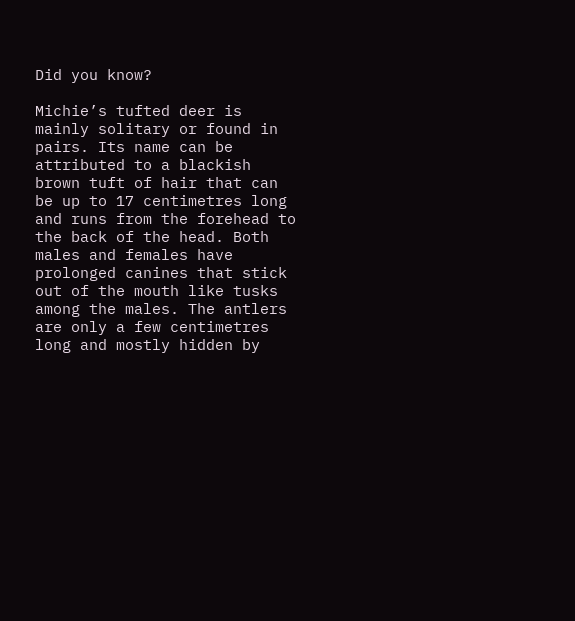Did you know?

Michie’s tufted deer is mainly solitary or found in pairs. Its name can be attributed to a blackish brown tuft of hair that can be up to 17 centimetres long and runs from the forehead to the back of the head. Both males and females have prolonged canines that stick out of the mouth like tusks among the males. The antlers are only a few centimetres long and mostly hidden by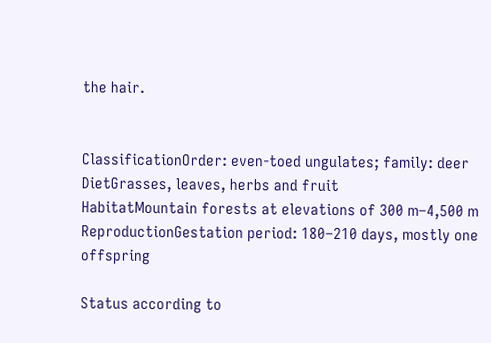the hair.


ClassificationOrder: even-toed ungulates; family: deer
DietGrasses, leaves, herbs and fruit
HabitatMountain forests at elevations of 300 m–4,500 m
ReproductionGestation period: 180–210 days, mostly one offspring

Status according to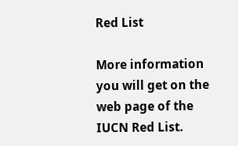Red List

More information you will get on the web page of the IUCN Red List.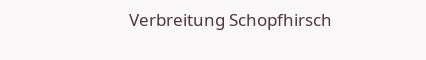Verbreitung Schopfhirsch